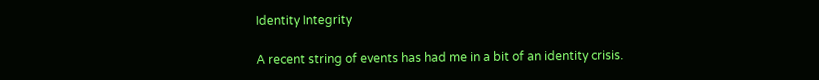Identity Integrity

A recent string of events has had me in a bit of an identity crisis.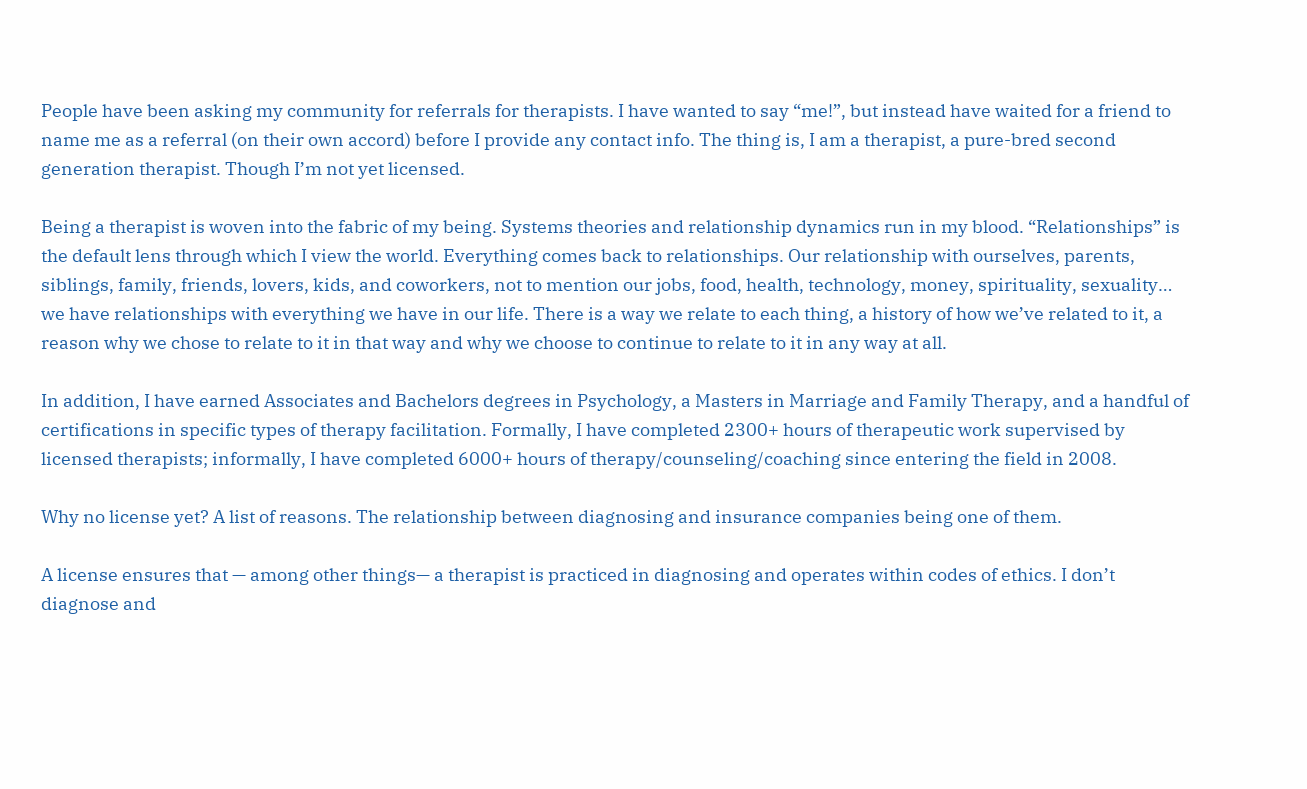People have been asking my community for referrals for therapists. I have wanted to say “me!”, but instead have waited for a friend to name me as a referral (on their own accord) before I provide any contact info. The thing is, I am a therapist, a pure-bred second generation therapist. Though I’m not yet licensed.

Being a therapist is woven into the fabric of my being. Systems theories and relationship dynamics run in my blood. “Relationships” is the default lens through which I view the world. Everything comes back to relationships. Our relationship with ourselves, parents, siblings, family, friends, lovers, kids, and coworkers, not to mention our jobs, food, health, technology, money, spirituality, sexuality… we have relationships with everything we have in our life. There is a way we relate to each thing, a history of how we’ve related to it, a reason why we chose to relate to it in that way and why we choose to continue to relate to it in any way at all.

In addition, I have earned Associates and Bachelors degrees in Psychology, a Masters in Marriage and Family Therapy, and a handful of certifications in specific types of therapy facilitation. Formally, I have completed 2300+ hours of therapeutic work supervised by licensed therapists; informally, I have completed 6000+ hours of therapy/counseling/coaching since entering the field in 2008.

Why no license yet? A list of reasons. The relationship between diagnosing and insurance companies being one of them.

A license ensures that — among other things— a therapist is practiced in diagnosing and operates within codes of ethics. I don’t diagnose and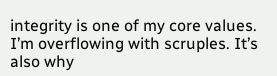integrity is one of my core values. I’m overflowing with scruples. It’s also why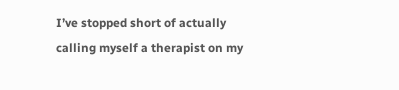I’ve stopped short of actually calling myself a therapist on my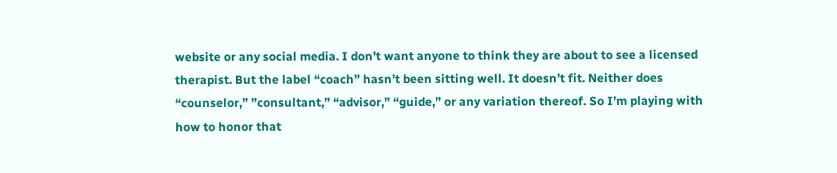website or any social media. I don’t want anyone to think they are about to see a licensed therapist. But the label “coach” hasn’t been sitting well. It doesn’t fit. Neither does “counselor,” ”consultant,” “advisor,” “guide,” or any variation thereof. So I’m playing with how to honor that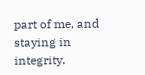part of me, and staying in integrity.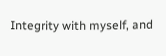Integrity with myself, and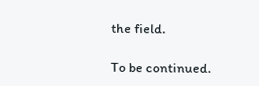the field.

To be continued.